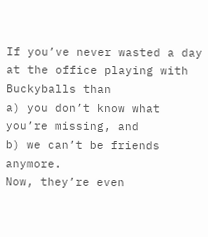If you’ve never wasted a day at the office playing with Buckyballs than
a) you don’t know what you’re missing, and
b) we can’t be friends anymore.
Now, they’re even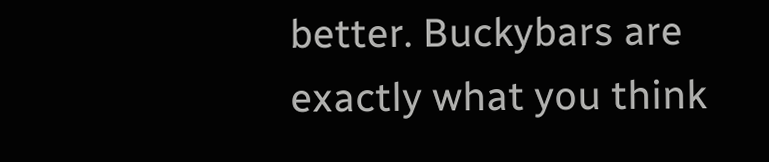better. Buckybars are exactly what you think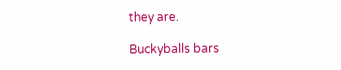they are.

Buckyballs bars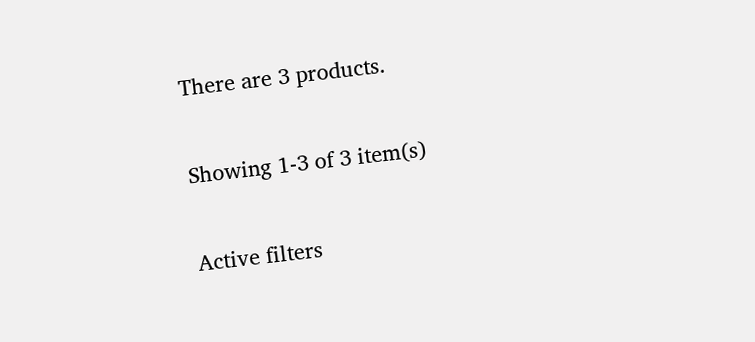There are 3 products.

Showing 1-3 of 3 item(s)

Active filters